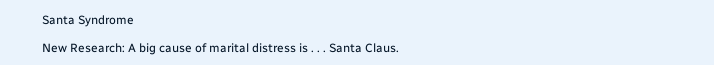Santa Syndrome

New Research: A big cause of marital distress is . . . Santa Claus.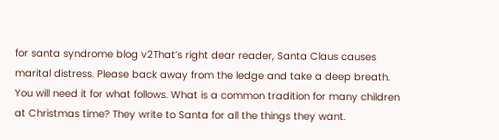for santa syndrome blog v2That’s right dear reader, Santa Claus causes marital distress. Please back away from the ledge and take a deep breath. You will need it for what follows. What is a common tradition for many children at Christmas time? They write to Santa for all the things they want.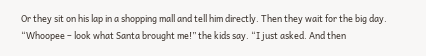Or they sit on his lap in a shopping mall and tell him directly. Then they wait for the big day. “Whoopee – look what Santa brought me!” the kids say. “I just asked. And then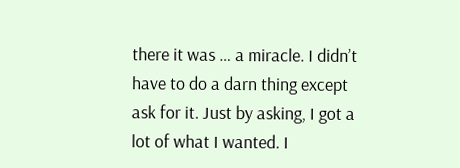there it was … a miracle. I didn’t have to do a darn thing except ask for it. Just by asking, I got a lot of what I wanted. I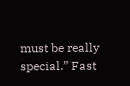must be really special.” Fast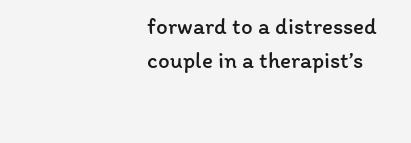forward to a distressed couple in a therapist’s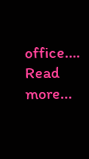office.… Read more...